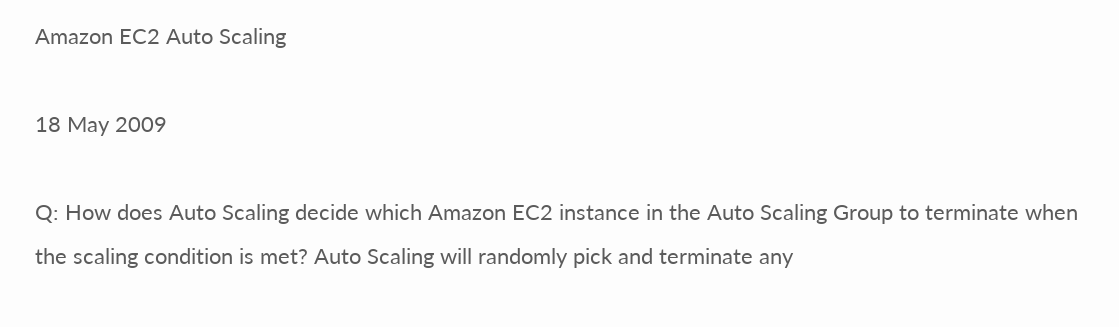Amazon EC2 Auto Scaling

18 May 2009

Q: How does Auto Scaling decide which Amazon EC2 instance in the Auto Scaling Group to terminate when the scaling condition is met? Auto Scaling will randomly pick and terminate any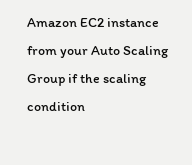Amazon EC2 instance from your Auto Scaling Group if the scaling condition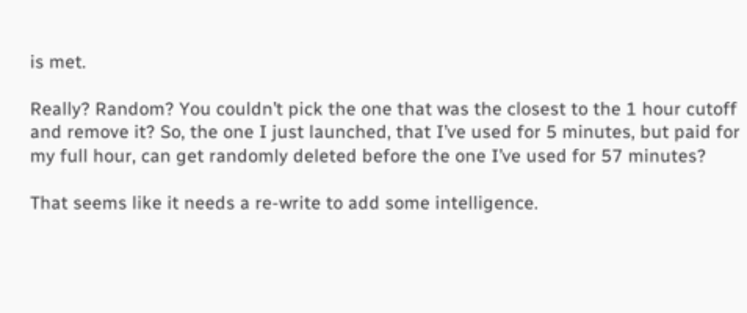is met.

Really? Random? You couldn’t pick the one that was the closest to the 1 hour cutoff and remove it? So, the one I just launched, that I’ve used for 5 minutes, but paid for my full hour, can get randomly deleted before the one I’ve used for 57 minutes?

That seems like it needs a re-write to add some intelligence.